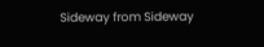Sideway from Sideway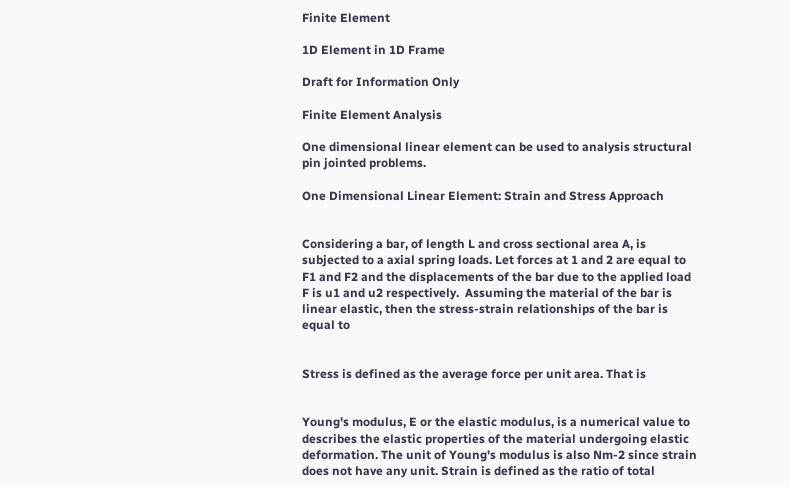Finite Element

1D Element in 1D Frame

Draft for Information Only

Finite Element Analysis

One dimensional linear element can be used to analysis structural pin jointed problems.

One Dimensional Linear Element: Strain and Stress Approach


Considering a bar, of length L and cross sectional area A, is subjected to a axial spring loads. Let forces at 1 and 2 are equal to F1 and F2 and the displacements of the bar due to the applied load F is u1 and u2 respectively.  Assuming the material of the bar is linear elastic, then the stress-strain relationships of the bar is equal to


Stress is defined as the average force per unit area. That is


Young's modulus, E or the elastic modulus, is a numerical value to describes the elastic properties of the material undergoing elastic deformation. The unit of Young's modulus is also Nm-2 since strain does not have any unit. Strain is defined as the ratio of total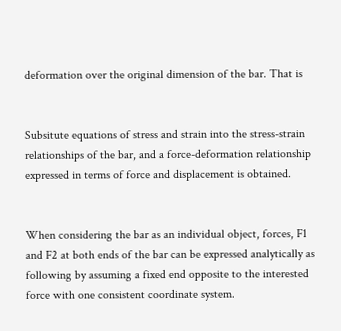deformation over the original dimension of the bar. That is


Subsitute equations of stress and strain into the stress-strain relationships of the bar, and a force-deformation relationship expressed in terms of force and displacement is obtained.


When considering the bar as an individual object, forces, F1 and F2 at both ends of the bar can be expressed analytically as following by assuming a fixed end opposite to the interested force with one consistent coordinate system.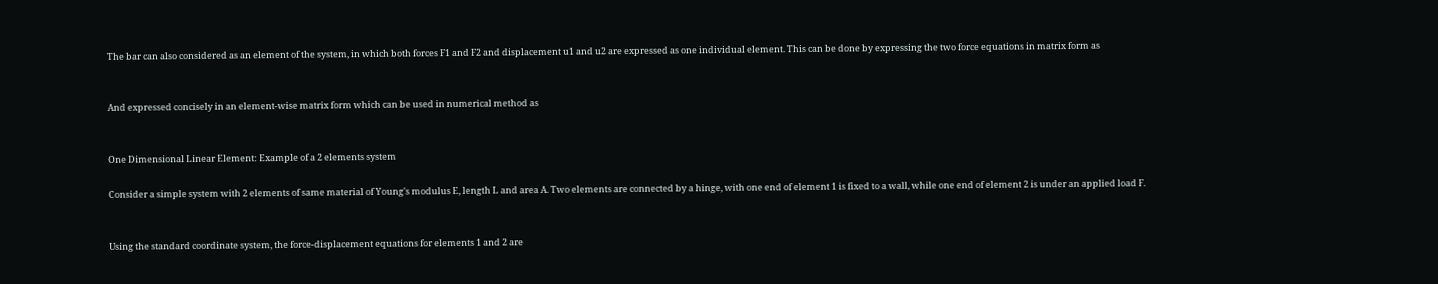The bar can also considered as an element of the system, in which both forces F1 and F2 and displacement u1 and u2 are expressed as one individual element. This can be done by expressing the two force equations in matrix form as


And expressed concisely in an element-wise matrix form which can be used in numerical method as


One Dimensional Linear Element: Example of a 2 elements system

Consider a simple system with 2 elements of same material of Young's modulus E, length L and area A. Two elements are connected by a hinge, with one end of element 1 is fixed to a wall, while one end of element 2 is under an applied load F.


Using the standard coordinate system, the force-displacement equations for elements 1 and 2 are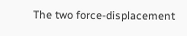The two force-displacement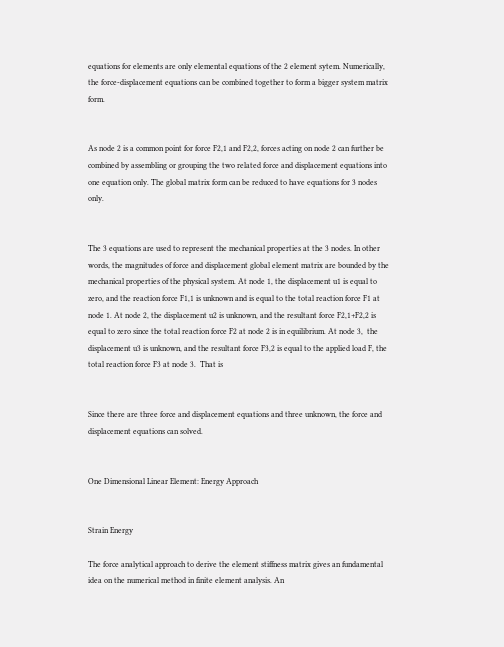equations for elements are only elemental equations of the 2 element sytem. Numerically, the force-displacement equations can be combined together to form a bigger system matrix form.


As node 2 is a common point for force F2,1 and F2,2, forces acting on node 2 can further be combined by assembling or grouping the two related force and displacement equations into one equation only. The global matrix form can be reduced to have equations for 3 nodes only.


The 3 equations are used to represent the mechanical properties at the 3 nodes. In other words, the magnitudes of force and displacement global element matrix are bounded by the mechanical properties of the physical system. At node 1, the displacement u1 is equal to zero, and the reaction force F1,1 is unknown and is equal to the total reaction force F1 at node 1. At node 2, the displacement u2 is unknown, and the resultant force F2,1+F2,2 is equal to zero since the total reaction force F2 at node 2 is in equilibrium. At node 3,  the displacement u3 is unknown, and the resultant force F3,2 is equal to the applied load F, the total reaction force F3 at node 3.  That is


Since there are three force and displacement equations and three unknown, the force and displacement equations can solved.


One Dimensional Linear Element: Energy Approach


Strain Energy

The force analytical approach to derive the element stiffness matrix gives an fundamental idea on the numerical method in finite element analysis. An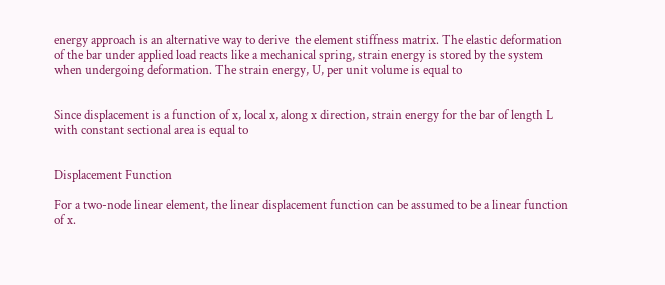energy approach is an alternative way to derive  the element stiffness matrix. The elastic deformation of the bar under applied load reacts like a mechanical spring, strain energy is stored by the system when undergoing deformation. The strain energy, U, per unit volume is equal to


Since displacement is a function of x, local x, along x direction, strain energy for the bar of length L with constant sectional area is equal to


Displacement Function

For a two-node linear element, the linear displacement function can be assumed to be a linear function of x.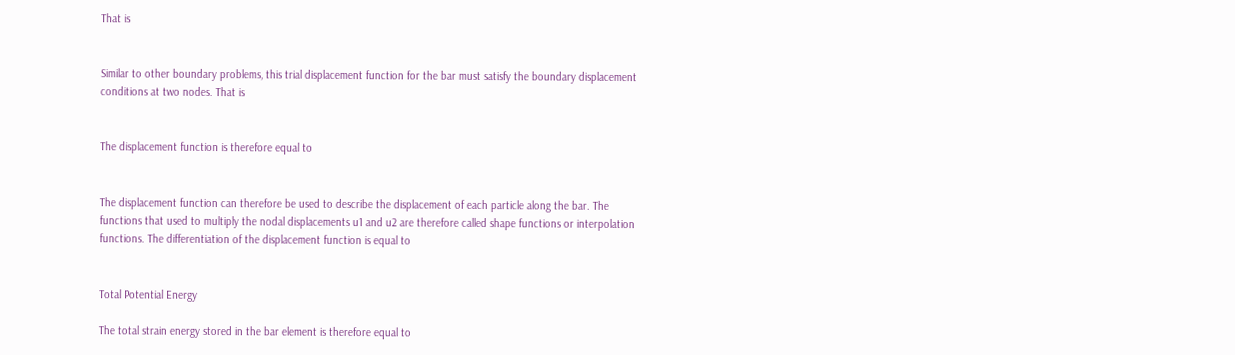That is


Similar to other boundary problems, this trial displacement function for the bar must satisfy the boundary displacement conditions at two nodes. That is


The displacement function is therefore equal to


The displacement function can therefore be used to describe the displacement of each particle along the bar. The functions that used to multiply the nodal displacements u1 and u2 are therefore called shape functions or interpolation functions. The differentiation of the displacement function is equal to


Total Potential Energy

The total strain energy stored in the bar element is therefore equal to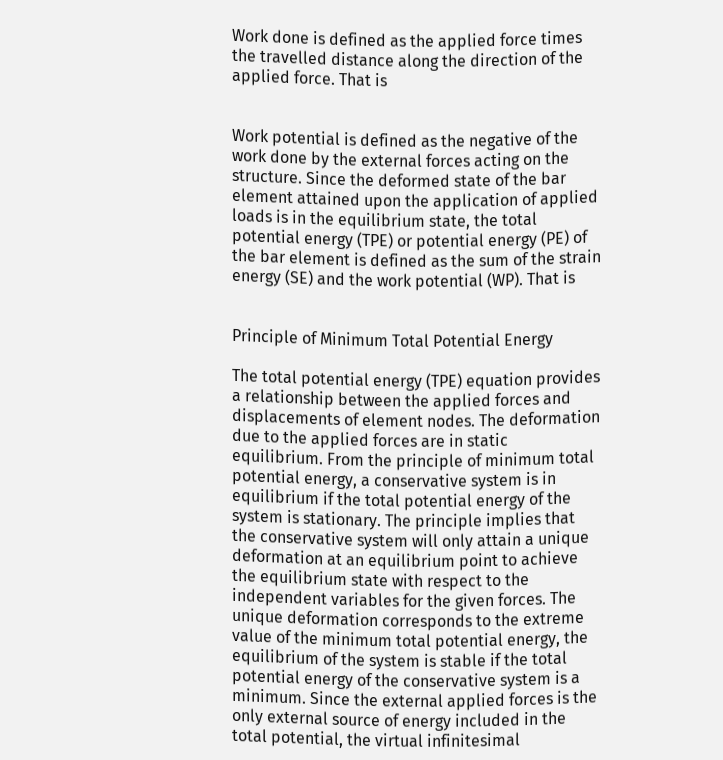Work done is defined as the applied force times the travelled distance along the direction of the applied force. That is


Work potential is defined as the negative of the work done by the external forces acting on the structure. Since the deformed state of the bar element attained upon the application of applied loads is in the equilibrium state, the total potential energy (TPE) or potential energy (PE) of the bar element is defined as the sum of the strain energy (SE) and the work potential (WP). That is


Principle of Minimum Total Potential Energy

The total potential energy (TPE) equation provides a relationship between the applied forces and displacements of element nodes. The deformation due to the applied forces are in static equilibrium. From the principle of minimum total potential energy, a conservative system is in equilibrium if the total potential energy of the system is stationary. The principle implies that the conservative system will only attain a unique deformation at an equilibrium point to achieve the equilibrium state with respect to the independent variables for the given forces. The unique deformation corresponds to the extreme value of the minimum total potential energy, the equilibrium of the system is stable if the total potential energy of the conservative system is a minimum. Since the external applied forces is the only external source of energy included in the total potential, the virtual infinitesimal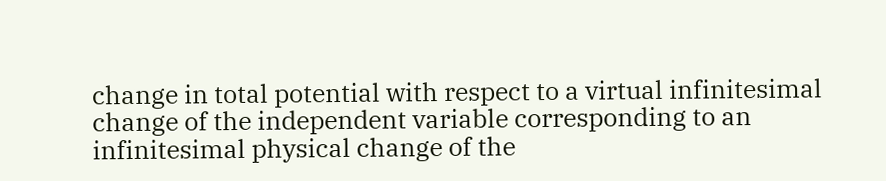change in total potential with respect to a virtual infinitesimal change of the independent variable corresponding to an infinitesimal physical change of the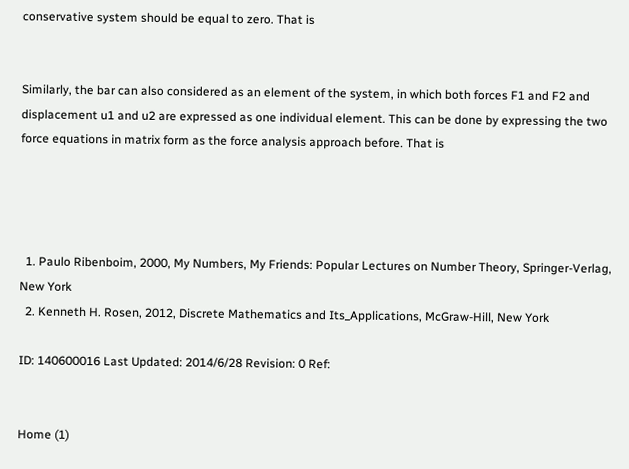conservative system should be equal to zero. That is


Similarly, the bar can also considered as an element of the system, in which both forces F1 and F2 and displacement u1 and u2 are expressed as one individual element. This can be done by expressing the two force equations in matrix form as the force analysis approach before. That is




  1. Paulo Ribenboim, 2000, My Numbers, My Friends: Popular Lectures on Number Theory, Springer-Verlag, New York
  2. Kenneth H. Rosen, 2012, Discrete Mathematics and Its_Applications, McGraw-Hill, New York

ID: 140600016 Last Updated: 2014/6/28 Revision: 0 Ref:


Home (1)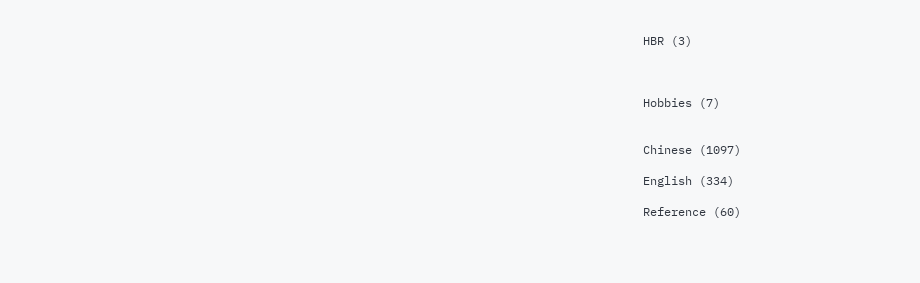HBR (3)



Hobbies (7)


Chinese (1097)

English (334)

Reference (60)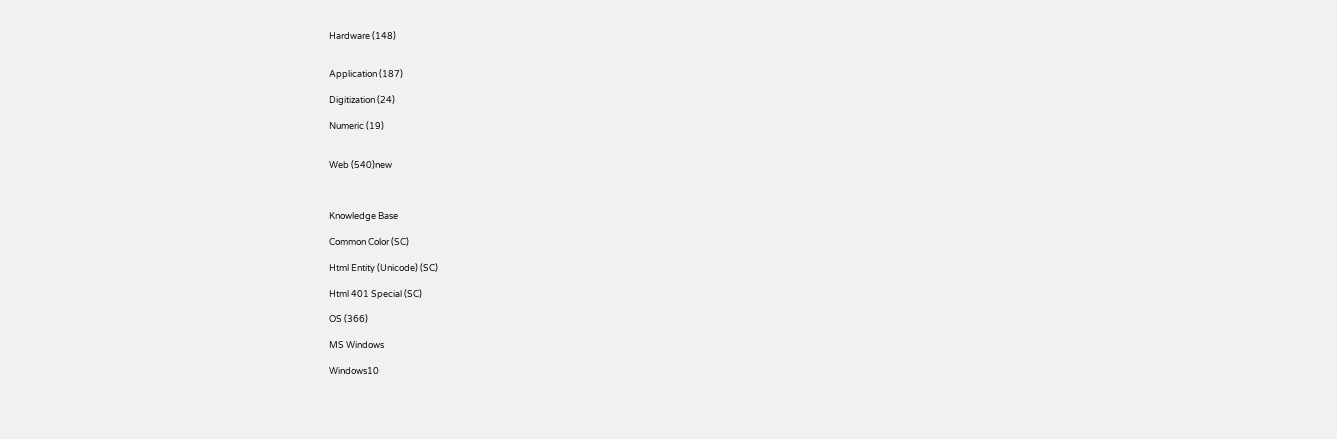Hardware (148)


Application (187)

Digitization (24)

Numeric (19)


Web (540)new



Knowledge Base

Common Color (SC)

Html Entity (Unicode) (SC)

Html 401 Special (SC)

OS (366)

MS Windows

Windows10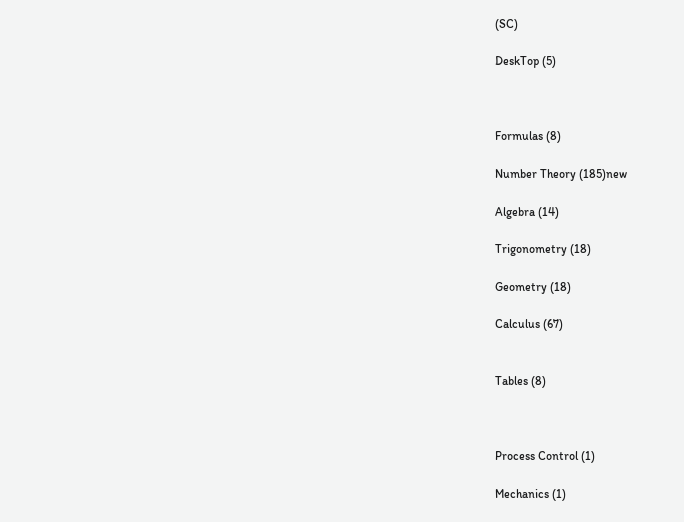(SC)

DeskTop (5)



Formulas (8)

Number Theory (185)new

Algebra (14)

Trigonometry (18)

Geometry (18)

Calculus (67)


Tables (8)



Process Control (1)

Mechanics (1)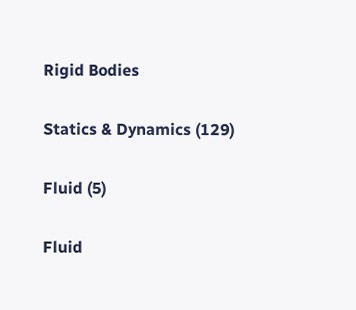Rigid Bodies

Statics & Dynamics (129)

Fluid (5)

Fluid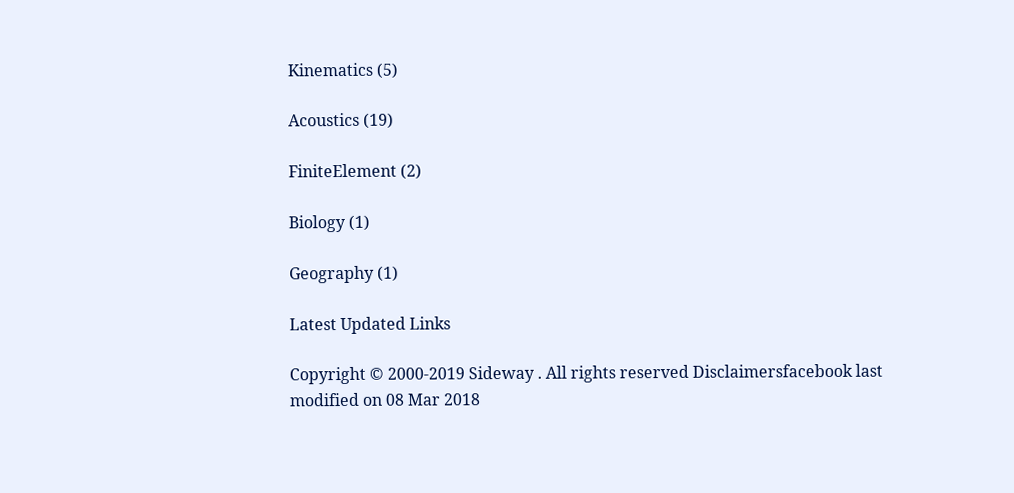Kinematics (5)

Acoustics (19)

FiniteElement (2)

Biology (1)

Geography (1)

Latest Updated Links

Copyright © 2000-2019 Sideway . All rights reserved Disclaimersfacebook last modified on 08 Mar 2018